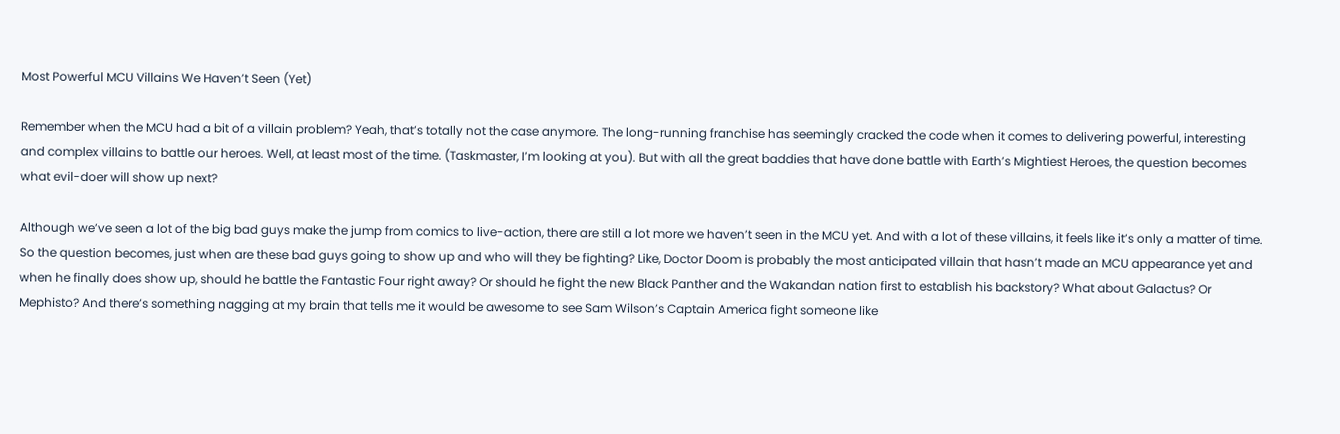Most Powerful MCU Villains We Haven’t Seen (Yet)

Remember when the MCU had a bit of a villain problem? Yeah, that’s totally not the case anymore. The long-running franchise has seemingly cracked the code when it comes to delivering powerful, interesting and complex villains to battle our heroes. Well, at least most of the time. (Taskmaster, I’m looking at you). But with all the great baddies that have done battle with Earth’s Mightiest Heroes, the question becomes what evil-doer will show up next?

Although we’ve seen a lot of the big bad guys make the jump from comics to live-action, there are still a lot more we haven’t seen in the MCU yet. And with a lot of these villains, it feels like it’s only a matter of time. So the question becomes, just when are these bad guys going to show up and who will they be fighting? Like, Doctor Doom is probably the most anticipated villain that hasn’t made an MCU appearance yet and when he finally does show up, should he battle the Fantastic Four right away? Or should he fight the new Black Panther and the Wakandan nation first to establish his backstory? What about Galactus? Or Mephisto? And there’s something nagging at my brain that tells me it would be awesome to see Sam Wilson’s Captain America fight someone like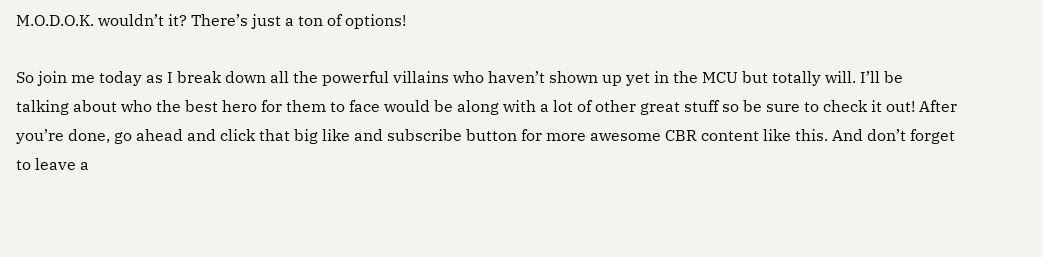M.O.D.O.K. wouldn’t it? There’s just a ton of options!

So join me today as I break down all the powerful villains who haven’t shown up yet in the MCU but totally will. I’ll be talking about who the best hero for them to face would be along with a lot of other great stuff so be sure to check it out! After you’re done, go ahead and click that big like and subscribe button for more awesome CBR content like this. And don’t forget to leave a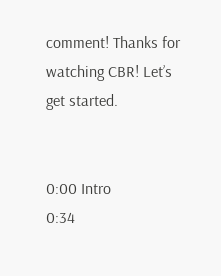comment! Thanks for watching CBR! Let’s get started.


0:00 Intro
0:34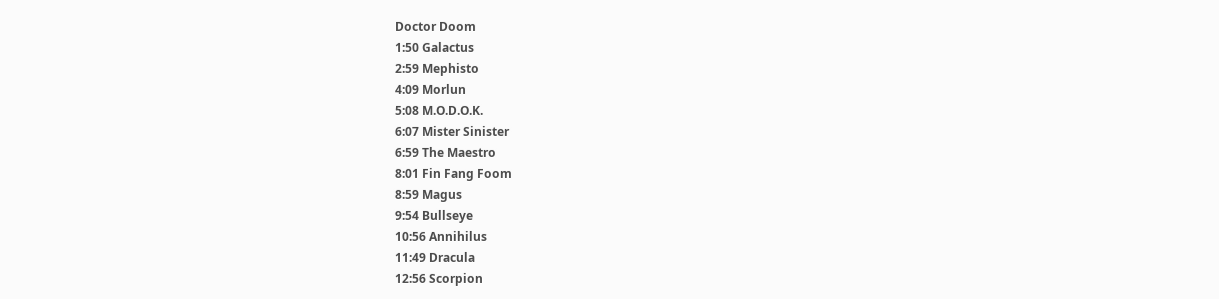Doctor Doom
1:50 Galactus
2:59 Mephisto
4:09 Morlun
5:08 M.O.D.O.K.
6:07 Mister Sinister
6:59 The Maestro
8:01 Fin Fang Foom
8:59 Magus
9:54 Bullseye
10:56 Annihilus
11:49 Dracula
12:56 Scorpion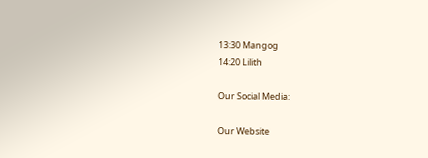13:30 Mangog
14:20 Lilith

Our Social Media:

Our Website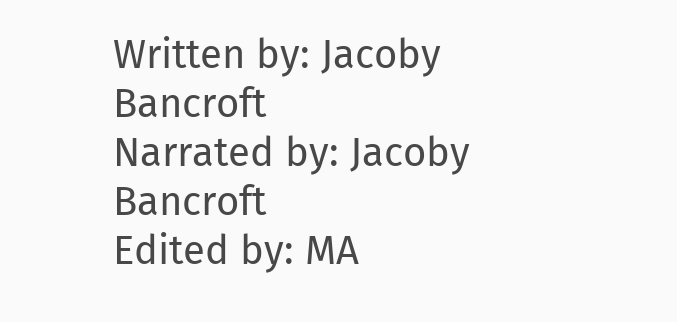Written by: Jacoby Bancroft
Narrated by: Jacoby Bancroft
Edited by: MA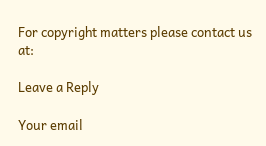For copyright matters please contact us at:

Leave a Reply

Your email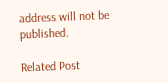address will not be published.

Related Post